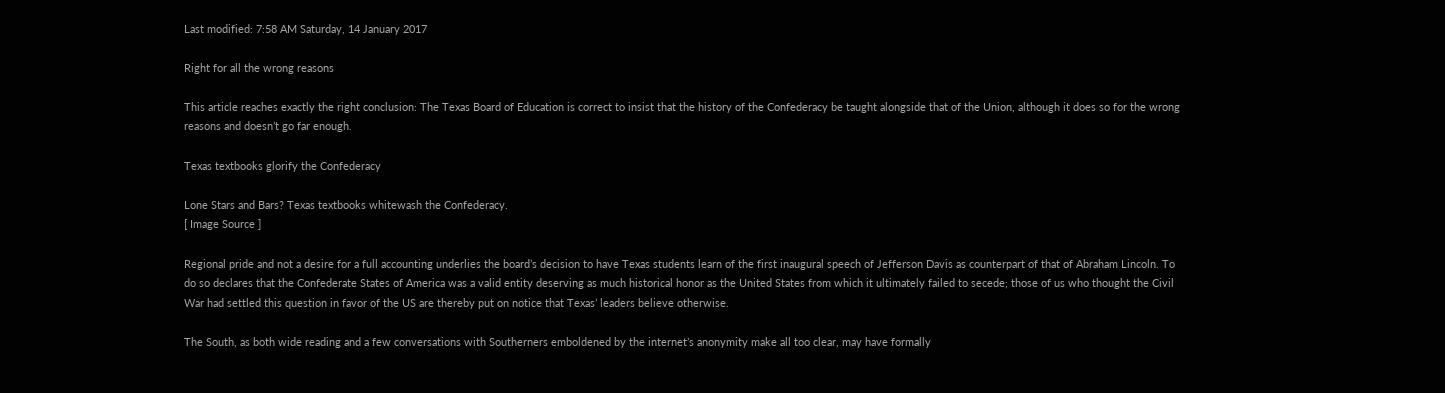Last modified: 7:58 AM Saturday, 14 January 2017

Right for all the wrong reasons

This article reaches exactly the right conclusion: The Texas Board of Education is correct to insist that the history of the Confederacy be taught alongside that of the Union, although it does so for the wrong reasons and doesn’t go far enough.

Texas textbooks glorify the Confederacy

Lone Stars and Bars? Texas textbooks whitewash the Confederacy.
[ Image Source ]

Regional pride and not a desire for a full accounting underlies the board’s decision to have Texas students learn of the first inaugural speech of Jefferson Davis as counterpart of that of Abraham Lincoln. To do so declares that the Confederate States of America was a valid entity deserving as much historical honor as the United States from which it ultimately failed to secede; those of us who thought the Civil War had settled this question in favor of the US are thereby put on notice that Texas’ leaders believe otherwise.

The South, as both wide reading and a few conversations with Southerners emboldened by the internet’s anonymity make all too clear, may have formally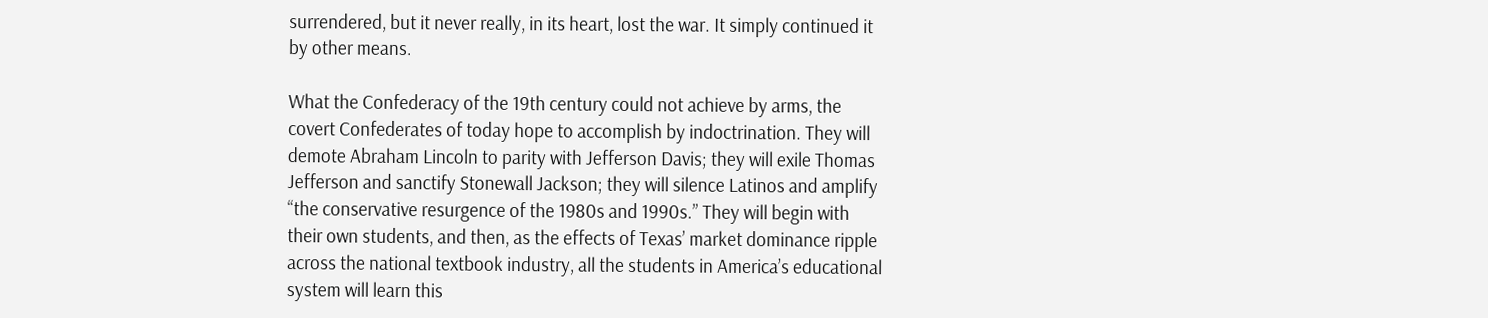surrendered, but it never really, in its heart, lost the war. It simply continued it by other means.

What the Confederacy of the 19th century could not achieve by arms, the covert Confederates of today hope to accomplish by indoctrination. They will demote Abraham Lincoln to parity with Jefferson Davis; they will exile Thomas Jefferson and sanctify Stonewall Jackson; they will silence Latinos and amplify “the conservative resurgence of the 1980s and 1990s.” They will begin with their own students, and then, as the effects of Texas’ market dominance ripple across the national textbook industry, all the students in America’s educational system will learn this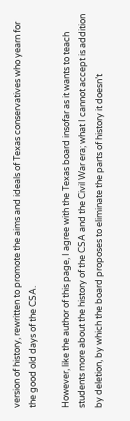version of history, rewritten to promote the aims and ideals of Texas conservatives who yearn for the good old days of the CSA.

However, like the author of this page, I agree with the Texas board insofar as it wants to teach students more about the history of the CSA and the Civil War era; what I cannot accept is addition by deletion, by which the board proposes to eliminate the parts of history it doesn’t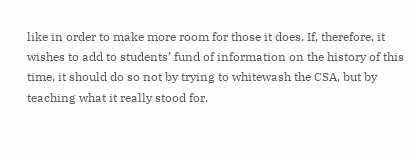like in order to make more room for those it does. If, therefore, it wishes to add to students’ fund of information on the history of this time, it should do so not by trying to whitewash the CSA, but by teaching what it really stood for.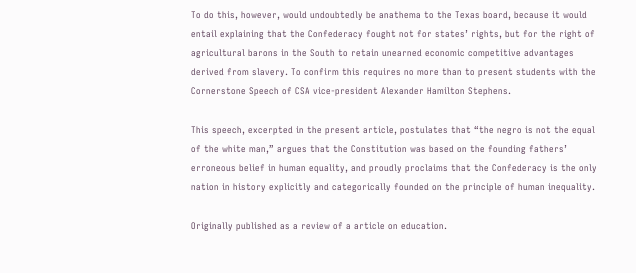To do this, however, would undoubtedly be anathema to the Texas board, because it would entail explaining that the Confederacy fought not for states’ rights, but for the right of agricultural barons in the South to retain unearned economic competitive advantages derived from slavery. To confirm this requires no more than to present students with the Cornerstone Speech of CSA vice-president Alexander Hamilton Stephens.

This speech, excerpted in the present article, postulates that “the negro is not the equal of the white man,” argues that the Constitution was based on the founding fathers’ erroneous belief in human equality, and proudly proclaims that the Confederacy is the only nation in history explicitly and categorically founded on the principle of human inequality.

Originally published as a review of a article on education.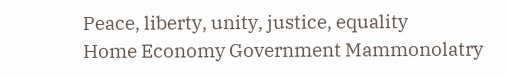Peace, liberty, unity, justice, equality
Home Economy Government Mammonolatry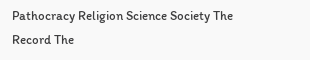Pathocracy Religion Science Society The Record The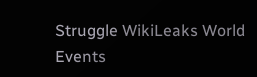Struggle WikiLeaks World Events